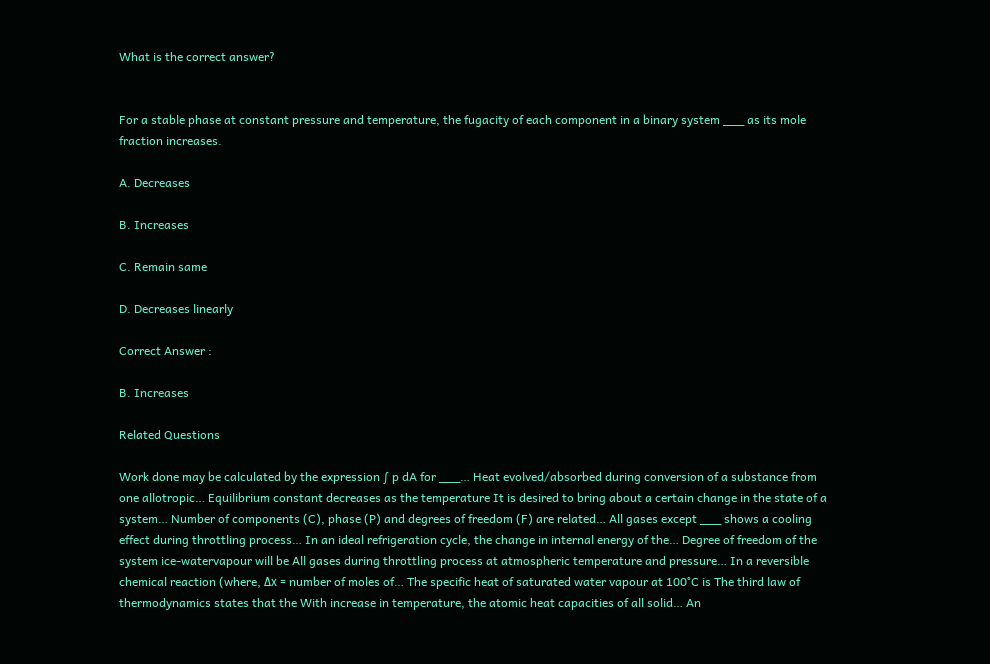What is the correct answer?


For a stable phase at constant pressure and temperature, the fugacity of each component in a binary system ___ as its mole fraction increases.

A. Decreases

B. Increases

C. Remain same

D. Decreases linearly

Correct Answer :

B. Increases

Related Questions

Work done may be calculated by the expression ∫ p dA for ___… Heat evolved/absorbed during conversion of a substance from one allotropic… Equilibrium constant decreases as the temperature It is desired to bring about a certain change in the state of a system… Number of components (C), phase (P) and degrees of freedom (F) are related… All gases except ___ shows a cooling effect during throttling process… In an ideal refrigeration cycle, the change in internal energy of the… Degree of freedom of the system ice-watervapour will be All gases during throttling process at atmospheric temperature and pressure… In a reversible chemical reaction (where, Δx = number of moles of… The specific heat of saturated water vapour at 100°C is The third law of thermodynamics states that the With increase in temperature, the atomic heat capacities of all solid… An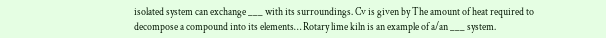isolated system can exchange ___ with its surroundings. Cv is given by The amount of heat required to decompose a compound into its elements… Rotary lime kiln is an example of a/an ___ system.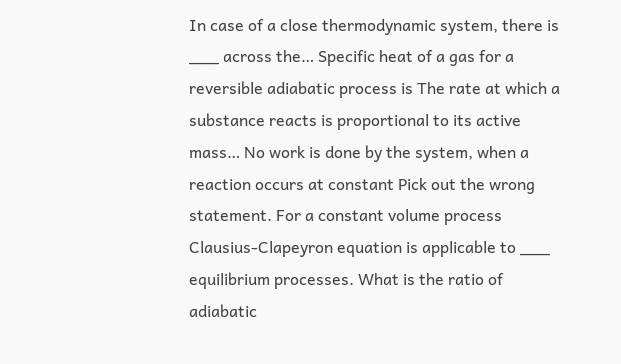In case of a close thermodynamic system, there is ___ across the… Specific heat of a gas for a reversible adiabatic process is The rate at which a substance reacts is proportional to its active mass… No work is done by the system, when a reaction occurs at constant Pick out the wrong statement. For a constant volume process Clausius-Clapeyron equation is applicable to ___ equilibrium processes. What is the ratio of adiabatic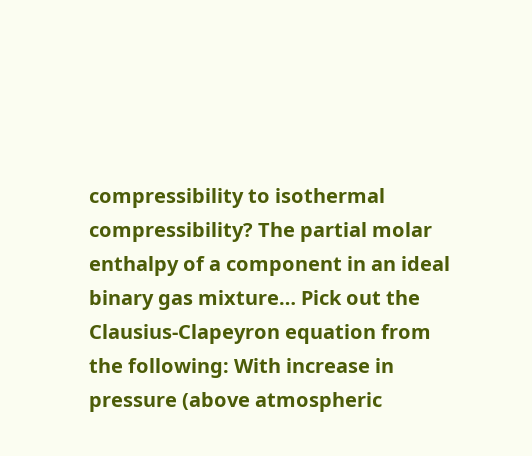compressibility to isothermal compressibility? The partial molar enthalpy of a component in an ideal binary gas mixture… Pick out the Clausius-Clapeyron equation from the following: With increase in pressure (above atmospheric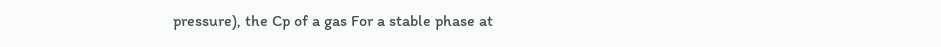pressure), the Cp of a gas For a stable phase at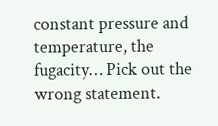constant pressure and temperature, the fugacity… Pick out the wrong statement.